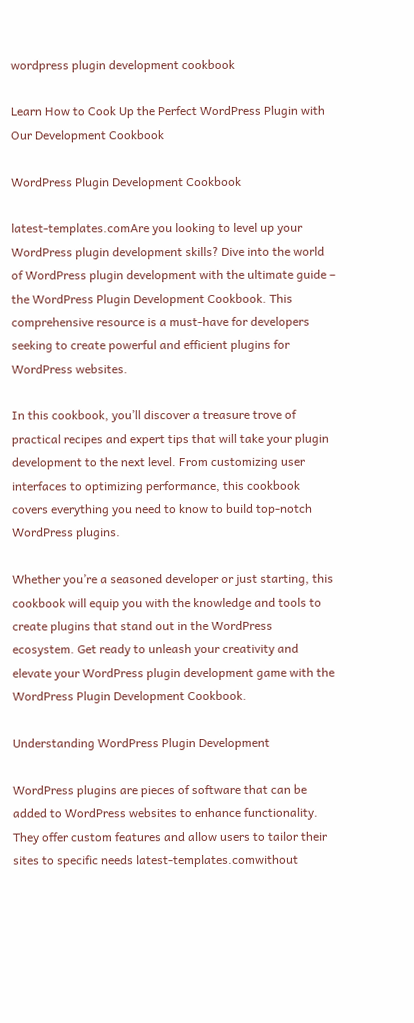wordpress plugin development cookbook

Learn How to Cook Up the Perfect WordPress Plugin with Our Development Cookbook

WordPress Plugin Development Cookbook

latest-templates.comAre you looking to level up your WordPress plugin development skills? Dive into the world of WordPress plugin development with the ultimate guide – the WordPress Plugin Development Cookbook. This comprehensive resource is a must-have for developers seeking to create powerful and efficient plugins for WordPress websites.

In this cookbook, you’ll discover a treasure trove of practical recipes and expert tips that will take your plugin development to the next level. From customizing user interfaces to optimizing performance, this cookbook covers everything you need to know to build top-notch WordPress plugins.

Whether you’re a seasoned developer or just starting, this cookbook will equip you with the knowledge and tools to create plugins that stand out in the WordPress ecosystem. Get ready to unleash your creativity and elevate your WordPress plugin development game with the WordPress Plugin Development Cookbook.

Understanding WordPress Plugin Development

WordPress plugins are pieces of software that can be added to WordPress websites to enhance functionality. They offer custom features and allow users to tailor their sites to specific needs latest-templates.comwithout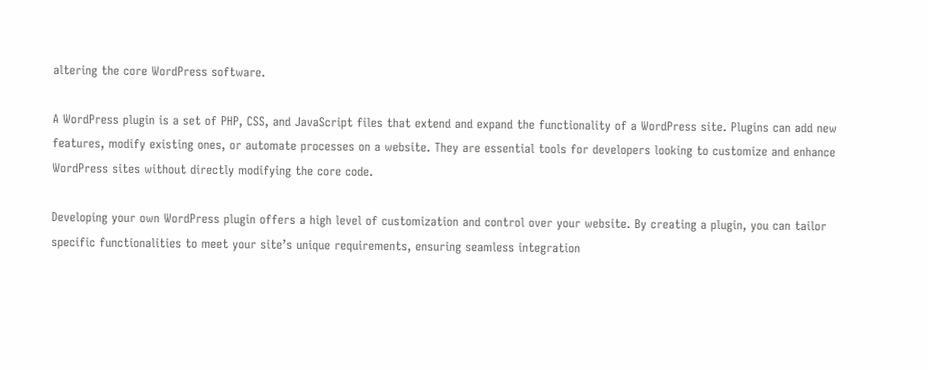altering the core WordPress software.

A WordPress plugin is a set of PHP, CSS, and JavaScript files that extend and expand the functionality of a WordPress site. Plugins can add new features, modify existing ones, or automate processes on a website. They are essential tools for developers looking to customize and enhance WordPress sites without directly modifying the core code.

Developing your own WordPress plugin offers a high level of customization and control over your website. By creating a plugin, you can tailor specific functionalities to meet your site’s unique requirements, ensuring seamless integration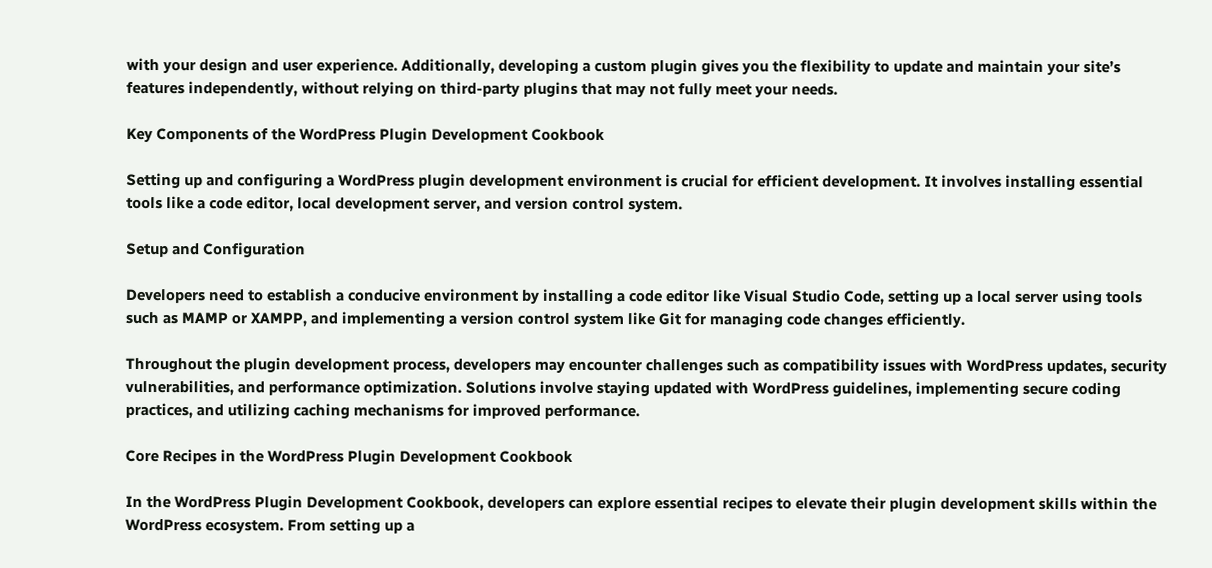with your design and user experience. Additionally, developing a custom plugin gives you the flexibility to update and maintain your site’s features independently, without relying on third-party plugins that may not fully meet your needs.

Key Components of the WordPress Plugin Development Cookbook

Setting up and configuring a WordPress plugin development environment is crucial for efficient development. It involves installing essential tools like a code editor, local development server, and version control system.

Setup and Configuration

Developers need to establish a conducive environment by installing a code editor like Visual Studio Code, setting up a local server using tools such as MAMP or XAMPP, and implementing a version control system like Git for managing code changes efficiently.

Throughout the plugin development process, developers may encounter challenges such as compatibility issues with WordPress updates, security vulnerabilities, and performance optimization. Solutions involve staying updated with WordPress guidelines, implementing secure coding practices, and utilizing caching mechanisms for improved performance.

Core Recipes in the WordPress Plugin Development Cookbook

In the WordPress Plugin Development Cookbook, developers can explore essential recipes to elevate their plugin development skills within the WordPress ecosystem. From setting up a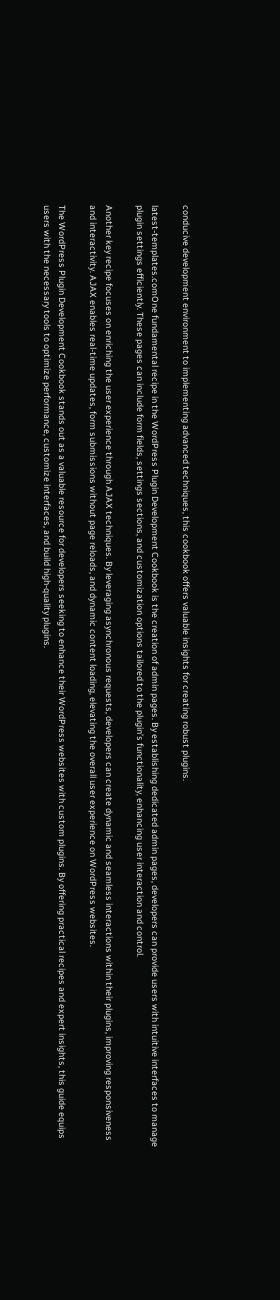conducive development environment to implementing advanced techniques, this cookbook offers valuable insights for creating robust plugins.

latest-templates.comOne fundamental recipe in the WordPress Plugin Development Cookbook is the creation of admin pages. By establishing dedicated admin pages, developers can provide users with intuitive interfaces to manage plugin settings efficiently. These pages can include form fields, settings sections, and customization options tailored to the plugin’s functionality, enhancing user interaction and control.

Another key recipe focuses on enriching the user experience through AJAX techniques. By leveraging asynchronous requests, developers can create dynamic and seamless interactions within their plugins, improving responsiveness and interactivity. AJAX enables real-time updates, form submissions without page reloads, and dynamic content loading, elevating the overall user experience on WordPress websites.

The WordPress Plugin Development Cookbook stands out as a valuable resource for developers seeking to enhance their WordPress websites with custom plugins. By offering practical recipes and expert insights, this guide equips users with the necessary tools to optimize performance, customize interfaces, and build high-quality plugins.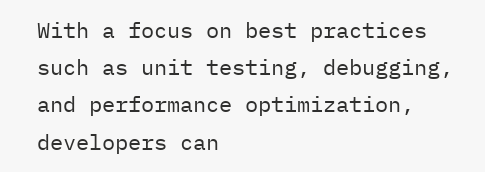With a focus on best practices such as unit testing, debugging, and performance optimization, developers can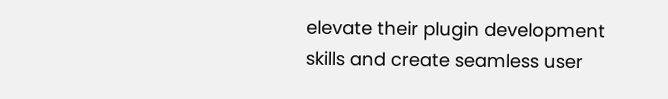elevate their plugin development skills and create seamless user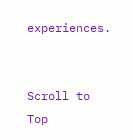experiences.


Scroll to Top